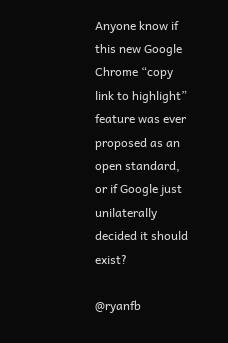Anyone know if this new Google Chrome “copy link to highlight” feature was ever proposed as an open standard, or if Google just unilaterally decided it should exist?

@ryanfb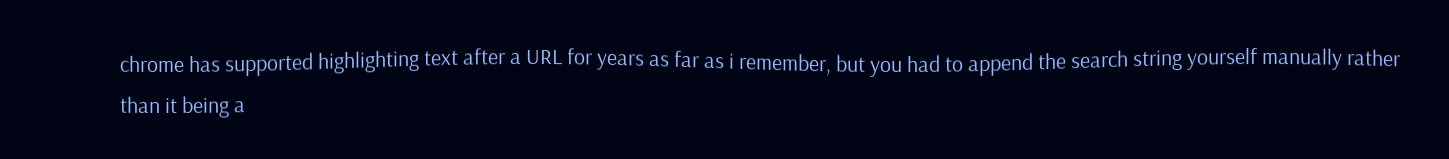chrome has supported highlighting text after a URL for years as far as i remember, but you had to append the search string yourself manually rather than it being a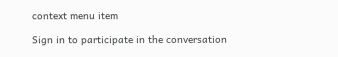context menu item

Sign in to participate in the conversation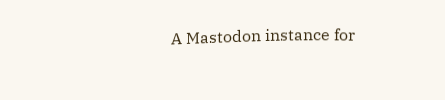A Mastodon instance for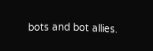bots and bot allies.